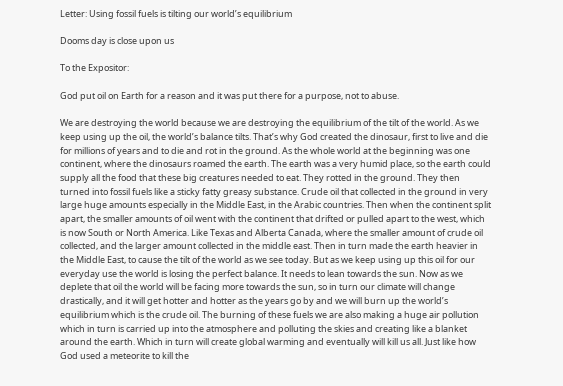Letter: Using fossil fuels is tilting our world’s equilibrium

Dooms day is close upon us

To the Expositor:

God put oil on Earth for a reason and it was put there for a purpose, not to abuse.

We are destroying the world because we are destroying the equilibrium of the tilt of the world. As we keep using up the oil, the world’s balance tilts. That’s why God created the dinosaur, first to live and die for millions of years and to die and rot in the ground. As the whole world at the beginning was one continent, where the dinosaurs roamed the earth. The earth was a very humid place, so the earth could supply all the food that these big creatures needed to eat. They rotted in the ground. They then turned into fossil fuels like a sticky fatty greasy substance. Crude oil that collected in the ground in very large huge amounts especially in the Middle East, in the Arabic countries. Then when the continent split apart, the smaller amounts of oil went with the continent that drifted or pulled apart to the west, which is now South or North America. Like Texas and Alberta Canada, where the smaller amount of crude oil collected, and the larger amount collected in the middle east. Then in turn made the earth heavier in the Middle East, to cause the tilt of the world as we see today. But as we keep using up this oil for our everyday use the world is losing the perfect balance. It needs to lean towards the sun. Now as we deplete that oil the world will be facing more towards the sun, so in turn our climate will change drastically, and it will get hotter and hotter as the years go by and we will burn up the world’s equilibrium which is the crude oil. The burning of these fuels we are also making a huge air pollution which in turn is carried up into the atmosphere and polluting the skies and creating like a blanket around the earth. Which in turn will create global warming and eventually will kill us all. Just like how God used a meteorite to kill the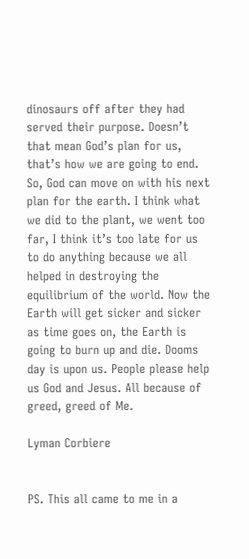dinosaurs off after they had served their purpose. Doesn’t that mean God’s plan for us, that’s how we are going to end. So, God can move on with his next plan for the earth. I think what we did to the plant, we went too far, I think it’s too late for us to do anything because we all helped in destroying the equilibrium of the world. Now the Earth will get sicker and sicker as time goes on, the Earth is going to burn up and die. Dooms day is upon us. People please help us God and Jesus. All because of greed, greed of Me.

Lyman Corbiere


PS. This all came to me in a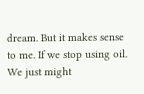dream. But it makes sense to me. If we stop using oil. We just might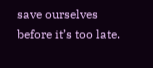save ourselves before it’s too late.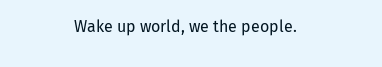Wake up world, we the people.